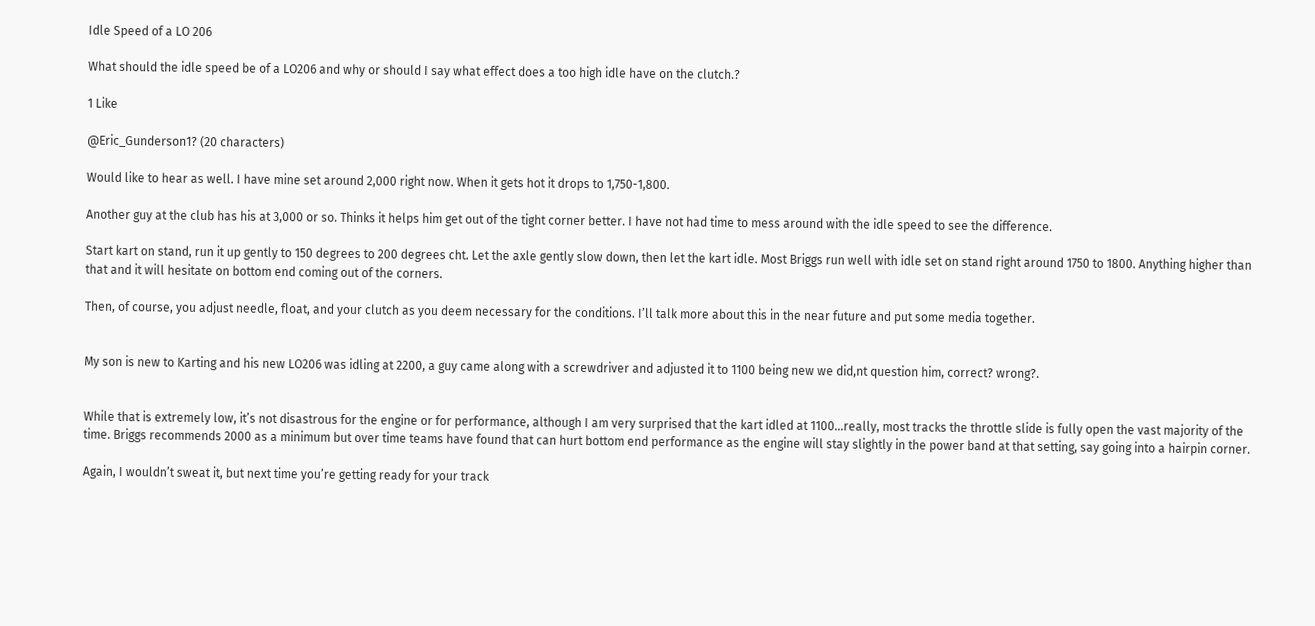Idle Speed of a LO 206

What should the idle speed be of a LO206 and why or should I say what effect does a too high idle have on the clutch.?

1 Like

@Eric_Gunderson1? (20 characters)

Would like to hear as well. I have mine set around 2,000 right now. When it gets hot it drops to 1,750-1,800.

Another guy at the club has his at 3,000 or so. Thinks it helps him get out of the tight corner better. I have not had time to mess around with the idle speed to see the difference.

Start kart on stand, run it up gently to 150 degrees to 200 degrees cht. Let the axle gently slow down, then let the kart idle. Most Briggs run well with idle set on stand right around 1750 to 1800. Anything higher than that and it will hesitate on bottom end coming out of the corners.

Then, of course, you adjust needle, float, and your clutch as you deem necessary for the conditions. I’ll talk more about this in the near future and put some media together.


My son is new to Karting and his new LO206 was idling at 2200, a guy came along with a screwdriver and adjusted it to 1100 being new we did,nt question him, correct? wrong?.


While that is extremely low, it’s not disastrous for the engine or for performance, although I am very surprised that the kart idled at 1100…really, most tracks the throttle slide is fully open the vast majority of the time. Briggs recommends 2000 as a minimum but over time teams have found that can hurt bottom end performance as the engine will stay slightly in the power band at that setting, say going into a hairpin corner.

Again, I wouldn’t sweat it, but next time you’re getting ready for your track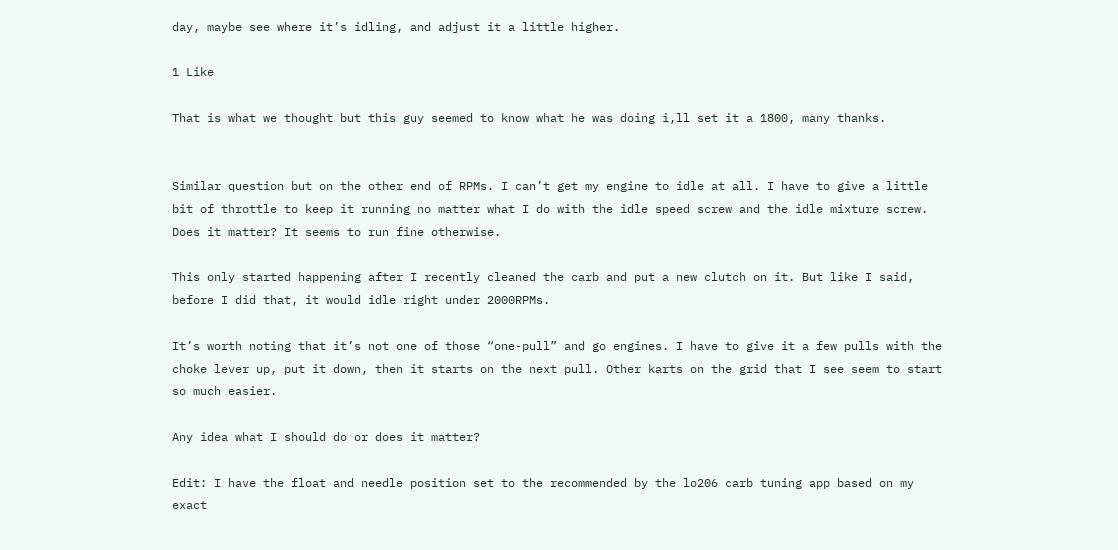day, maybe see where it’s idling, and adjust it a little higher.

1 Like

That is what we thought but this guy seemed to know what he was doing i,ll set it a 1800, many thanks.


Similar question but on the other end of RPMs. I can’t get my engine to idle at all. I have to give a little bit of throttle to keep it running no matter what I do with the idle speed screw and the idle mixture screw. Does it matter? It seems to run fine otherwise.

This only started happening after I recently cleaned the carb and put a new clutch on it. But like I said, before I did that, it would idle right under 2000RPMs.

It’s worth noting that it’s not one of those “one-pull” and go engines. I have to give it a few pulls with the choke lever up, put it down, then it starts on the next pull. Other karts on the grid that I see seem to start so much easier.

Any idea what I should do or does it matter?

Edit: I have the float and needle position set to the recommended by the lo206 carb tuning app based on my exact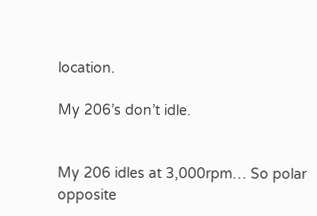location.

My 206’s don’t idle.


My 206 idles at 3,000rpm… So polar opposite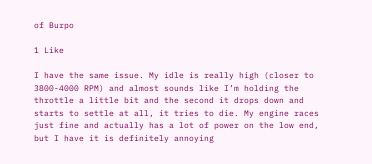of Burpo

1 Like

I have the same issue. My idle is really high (closer to 3800-4000 RPM) and almost sounds like I’m holding the throttle a little bit and the second it drops down and starts to settle at all, it tries to die. My engine races just fine and actually has a lot of power on the low end, but I have it is definitely annoying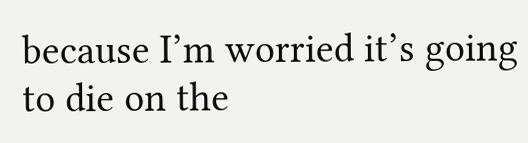because I’m worried it’s going to die on the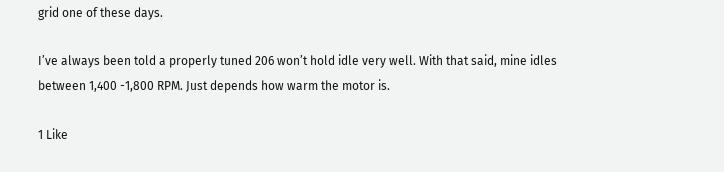grid one of these days.

I’ve always been told a properly tuned 206 won’t hold idle very well. With that said, mine idles between 1,400 -1,800 RPM. Just depends how warm the motor is.

1 Like